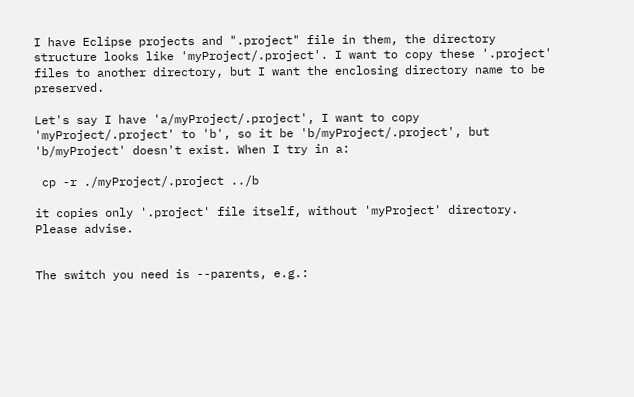I have Eclipse projects and ".project" file in them, the directory structure looks like 'myProject/.project'. I want to copy these '.project' files to another directory, but I want the enclosing directory name to be preserved.

Let's say I have 'a/myProject/.project', I want to copy 'myProject/.project' to 'b', so it be 'b/myProject/.project', but 'b/myProject' doesn't exist. When I try in a:

 cp -r ./myProject/.project ../b

it copies only '.project' file itself, without 'myProject' directory. Please advise.


The switch you need is --parents, e.g.: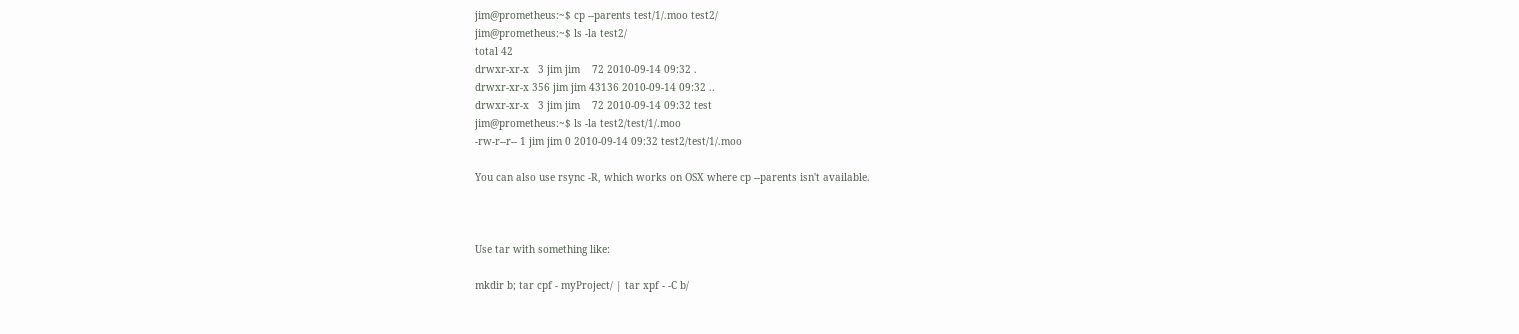jim@prometheus:~$ cp --parents test/1/.moo test2/
jim@prometheus:~$ ls -la test2/
total 42
drwxr-xr-x   3 jim jim    72 2010-09-14 09:32 .
drwxr-xr-x 356 jim jim 43136 2010-09-14 09:32 ..
drwxr-xr-x   3 jim jim    72 2010-09-14 09:32 test
jim@prometheus:~$ ls -la test2/test/1/.moo
-rw-r--r-- 1 jim jim 0 2010-09-14 09:32 test2/test/1/.moo

You can also use rsync -R, which works on OSX where cp --parents isn't available.



Use tar with something like:

mkdir b; tar cpf - myProject/ | tar xpf - -C b/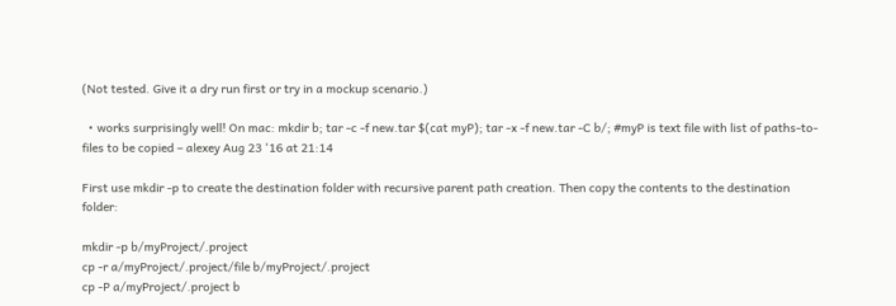(Not tested. Give it a dry run first or try in a mockup scenario.)

  • works surprisingly well! On mac: mkdir b; tar -c -f new.tar $(cat myP); tar -x -f new.tar -C b/; #myP is text file with list of paths-to-files to be copied – alexey Aug 23 '16 at 21:14

First use mkdir -p to create the destination folder with recursive parent path creation. Then copy the contents to the destination folder:

mkdir -p b/myProject/.project
cp -r a/myProject/.project/file b/myProject/.project
cp -P a/myProject/.project b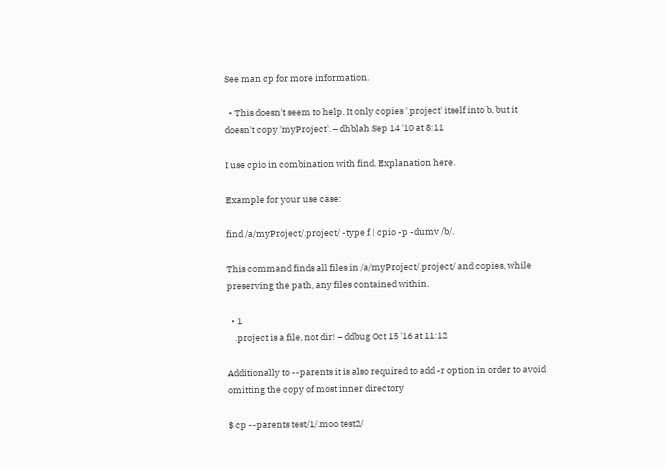See man cp for more information.

  • This doesn't seem to help. It only copies '.project' itself into b, but it doesn't copy 'myProject'. – dhblah Sep 14 '10 at 8:11

I use cpio in combination with find. Explanation here.

Example for your use case:

find /a/myProject/.project/ -type f | cpio -p -dumv /b/.

This command finds all files in /a/myProject/.project/ and copies, while preserving the path, any files contained within.

  • 1
    .project is a file, not dir! – ddbug Oct 15 '16 at 11:12

Additionally to --parents it is also required to add -r option in order to avoid omitting the copy of most inner directory

$ cp --parents test/1/.moo test2/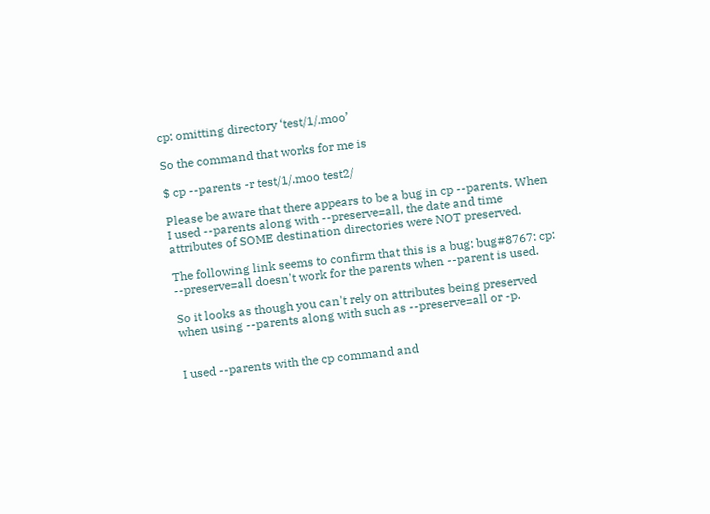cp: omitting directory ‘test/1/.moo’

So the command that works for me is

$ cp --parents -r test/1/.moo test2/

Please be aware that there appears to be a bug in cp --parents. When I used --parents along with --preserve=all, the date and time attributes of SOME destination directories were NOT preserved.

The following link seems to confirm that this is a bug: bug#8767: cp: --preserve=all doesn't work for the parents when --parent is used.

So it looks as though you can't rely on attributes being preserved when using --parents along with such as --preserve=all or -p.


I used --parents with the cp command and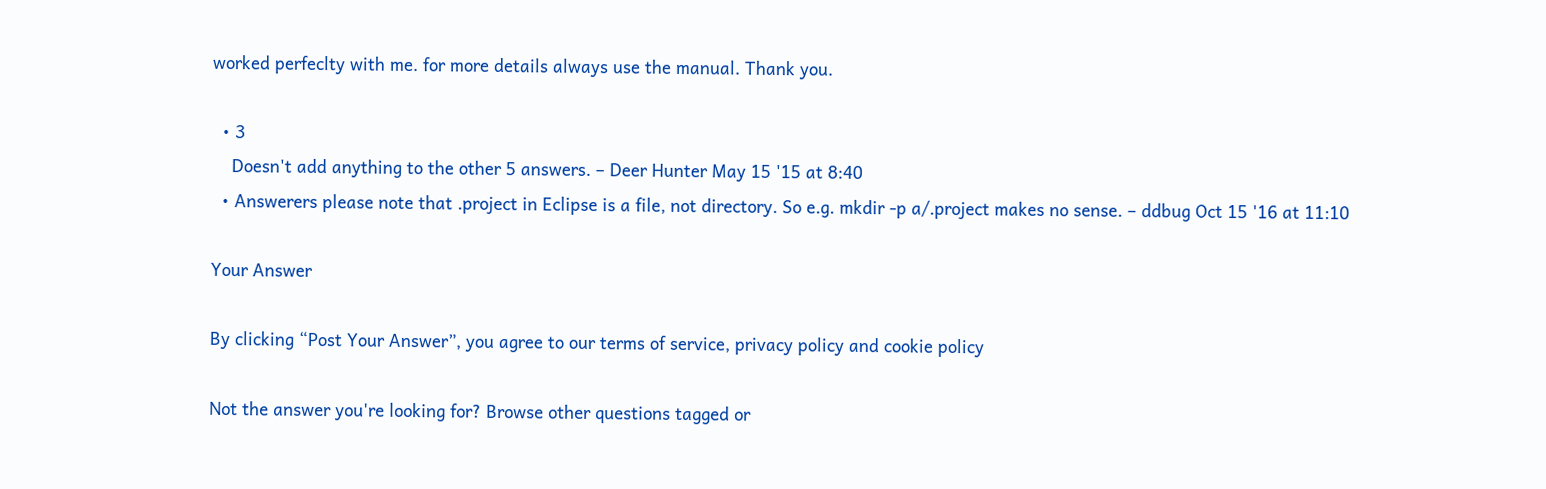worked perfeclty with me. for more details always use the manual. Thank you.

  • 3
    Doesn't add anything to the other 5 answers. – Deer Hunter May 15 '15 at 8:40
  • Answerers please note that .project in Eclipse is a file, not directory. So e.g. mkdir -p a/.project makes no sense. – ddbug Oct 15 '16 at 11:10

Your Answer

By clicking “Post Your Answer”, you agree to our terms of service, privacy policy and cookie policy

Not the answer you're looking for? Browse other questions tagged or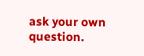ask your own question.